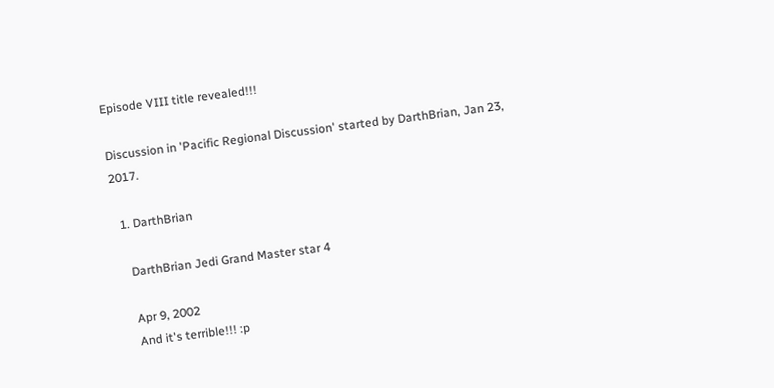Episode VIII title revealed!!!

Discussion in 'Pacific Regional Discussion' started by DarthBrian, Jan 23, 2017.

  1. DarthBrian

    DarthBrian Jedi Grand Master star 4

    Apr 9, 2002
    And it's terrible!!! :p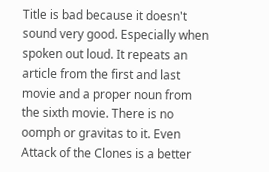Title is bad because it doesn't sound very good. Especially when spoken out loud. It repeats an article from the first and last movie and a proper noun from the sixth movie. There is no oomph or gravitas to it. Even Attack of the Clones is a better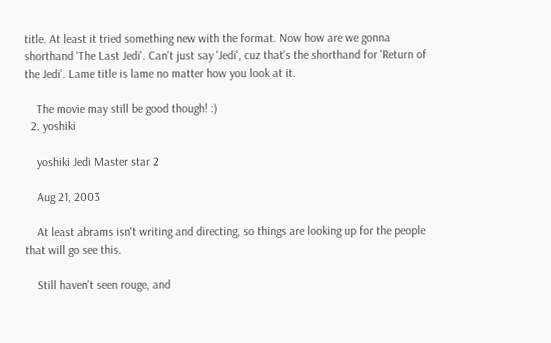title. At least it tried something new with the format. Now how are we gonna shorthand 'The Last Jedi'. Can't just say 'Jedi', cuz that's the shorthand for 'Return of the Jedi'. Lame title is lame no matter how you look at it.

    The movie may still be good though! :)
  2. yoshiki

    yoshiki Jedi Master star 2

    Aug 21, 2003

    At least abrams isn't writing and directing, so things are looking up for the people that will go see this.

    Still haven't seen rouge, and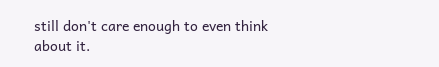still don't care enough to even think about it.